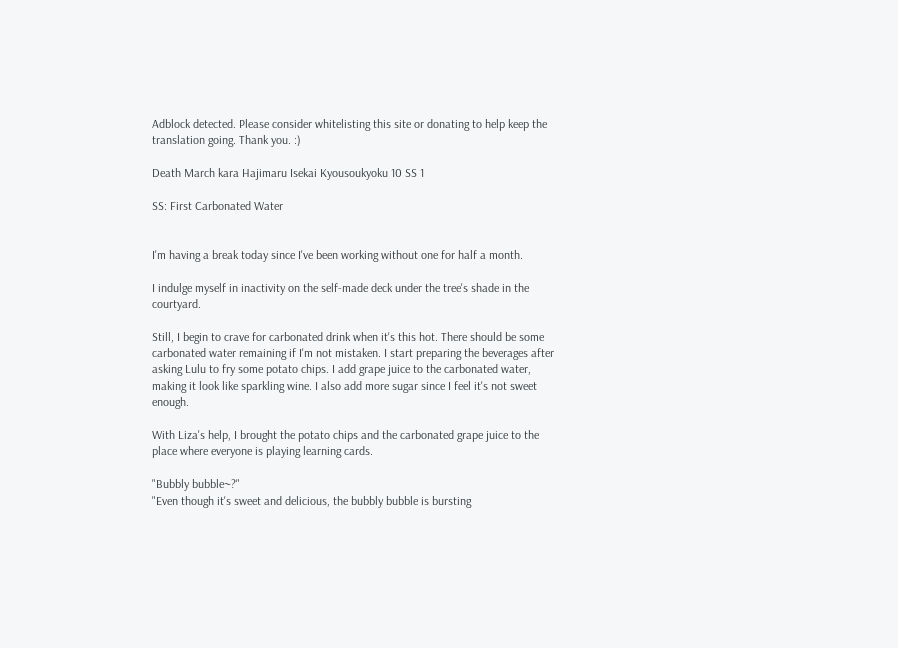Adblock detected. Please consider whitelisting this site or donating to help keep the translation going. Thank you. :)

Death March kara Hajimaru Isekai Kyousoukyoku 10 SS 1

SS: First Carbonated Water


I'm having a break today since I've been working without one for half a month.

I indulge myself in inactivity on the self-made deck under the tree's shade in the courtyard.

Still, I begin to crave for carbonated drink when it's this hot. There should be some carbonated water remaining if I'm not mistaken. I start preparing the beverages after asking Lulu to fry some potato chips. I add grape juice to the carbonated water, making it look like sparkling wine. I also add more sugar since I feel it's not sweet enough.

With Liza's help, I brought the potato chips and the carbonated grape juice to the place where everyone is playing learning cards.

"Bubbly bubble~?"
"Even though it's sweet and delicious, the bubbly bubble is bursting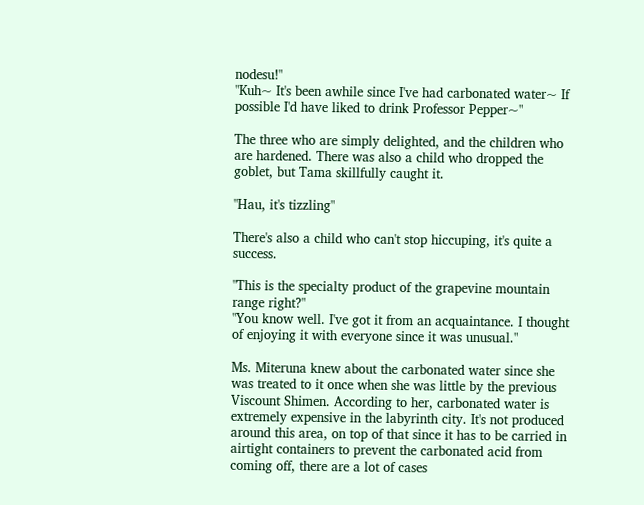nodesu!"
"Kuh~ It's been awhile since I've had carbonated water~ If possible I'd have liked to drink Professor Pepper~"

The three who are simply delighted, and the children who are hardened. There was also a child who dropped the goblet, but Tama skillfully caught it.

"Hau, it's tizzling"

There's also a child who can't stop hiccuping, it's quite a success.

"This is the specialty product of the grapevine mountain range right?"
"You know well. I've got it from an acquaintance. I thought of enjoying it with everyone since it was unusual."

Ms. Miteruna knew about the carbonated water since she was treated to it once when she was little by the previous Viscount Shimen. According to her, carbonated water is extremely expensive in the labyrinth city. It's not produced around this area, on top of that since it has to be carried in airtight containers to prevent the carbonated acid from coming off, there are a lot of cases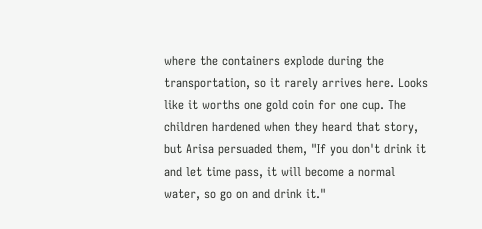where the containers explode during the transportation, so it rarely arrives here. Looks like it worths one gold coin for one cup. The children hardened when they heard that story, but Arisa persuaded them, "If you don't drink it and let time pass, it will become a normal water, so go on and drink it."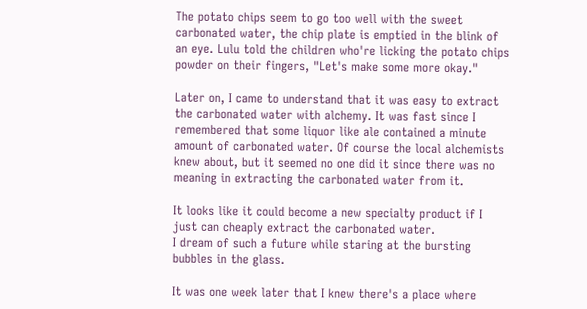The potato chips seem to go too well with the sweet carbonated water, the chip plate is emptied in the blink of an eye. Lulu told the children who're licking the potato chips powder on their fingers, "Let's make some more okay."

Later on, I came to understand that it was easy to extract the carbonated water with alchemy. It was fast since I remembered that some liquor like ale contained a minute amount of carbonated water. Of course the local alchemists knew about, but it seemed no one did it since there was no meaning in extracting the carbonated water from it.

It looks like it could become a new specialty product if I just can cheaply extract the carbonated water.
I dream of such a future while staring at the bursting bubbles in the glass.

It was one week later that I knew there's a place where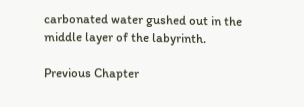carbonated water gushed out in the middle layer of the labyrinth.

Previous Chapter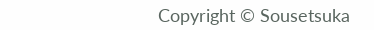Copyright © Sousetsuka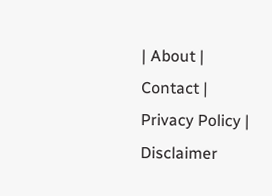| About | Contact | Privacy Policy | Disclaimer